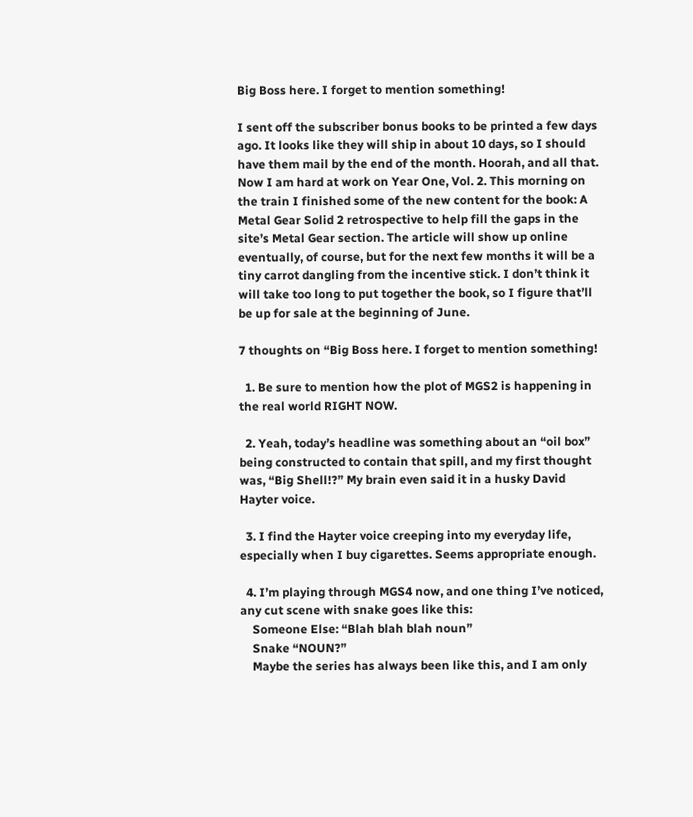Big Boss here. I forget to mention something!

I sent off the subscriber bonus books to be printed a few days ago. It looks like they will ship in about 10 days, so I should have them mail by the end of the month. Hoorah, and all that. Now I am hard at work on Year One, Vol. 2. This morning on the train I finished some of the new content for the book: A Metal Gear Solid 2 retrospective to help fill the gaps in the site’s Metal Gear section. The article will show up online eventually, of course, but for the next few months it will be a tiny carrot dangling from the incentive stick. I don’t think it will take too long to put together the book, so I figure that’ll be up for sale at the beginning of June.

7 thoughts on “Big Boss here. I forget to mention something!

  1. Be sure to mention how the plot of MGS2 is happening in the real world RIGHT NOW.

  2. Yeah, today’s headline was something about an “oil box” being constructed to contain that spill, and my first thought was, “Big Shell!?” My brain even said it in a husky David Hayter voice.

  3. I find the Hayter voice creeping into my everyday life, especially when I buy cigarettes. Seems appropriate enough.

  4. I’m playing through MGS4 now, and one thing I’ve noticed, any cut scene with snake goes like this:
    Someone Else: “Blah blah blah noun”
    Snake “NOUN?”
    Maybe the series has always been like this, and I am only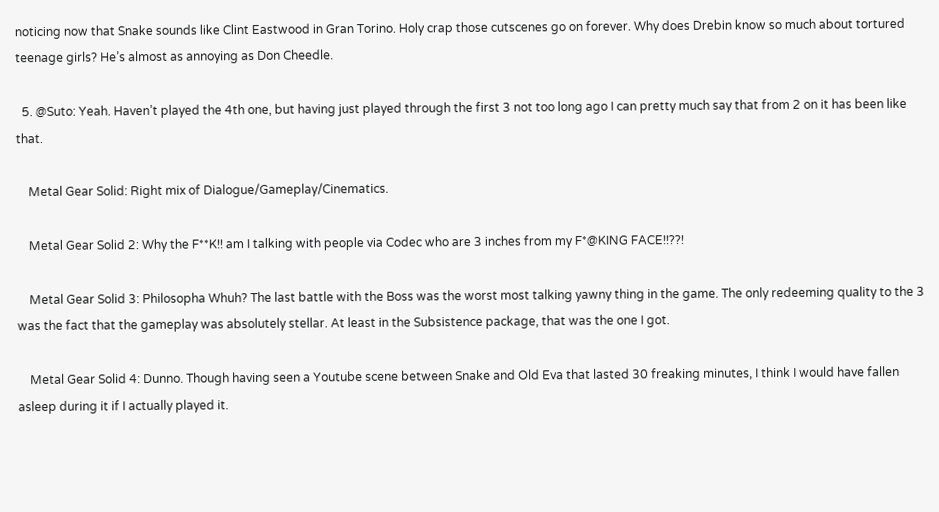noticing now that Snake sounds like Clint Eastwood in Gran Torino. Holy crap those cutscenes go on forever. Why does Drebin know so much about tortured teenage girls? He’s almost as annoying as Don Cheedle.

  5. @Suto: Yeah. Haven’t played the 4th one, but having just played through the first 3 not too long ago I can pretty much say that from 2 on it has been like that.

    Metal Gear Solid: Right mix of Dialogue/Gameplay/Cinematics.

    Metal Gear Solid 2: Why the F**K!! am I talking with people via Codec who are 3 inches from my F*@KING FACE!!??!

    Metal Gear Solid 3: Philosopha Whuh? The last battle with the Boss was the worst most talking yawny thing in the game. The only redeeming quality to the 3 was the fact that the gameplay was absolutely stellar. At least in the Subsistence package, that was the one I got.

    Metal Gear Solid 4: Dunno. Though having seen a Youtube scene between Snake and Old Eva that lasted 30 freaking minutes, I think I would have fallen asleep during it if I actually played it.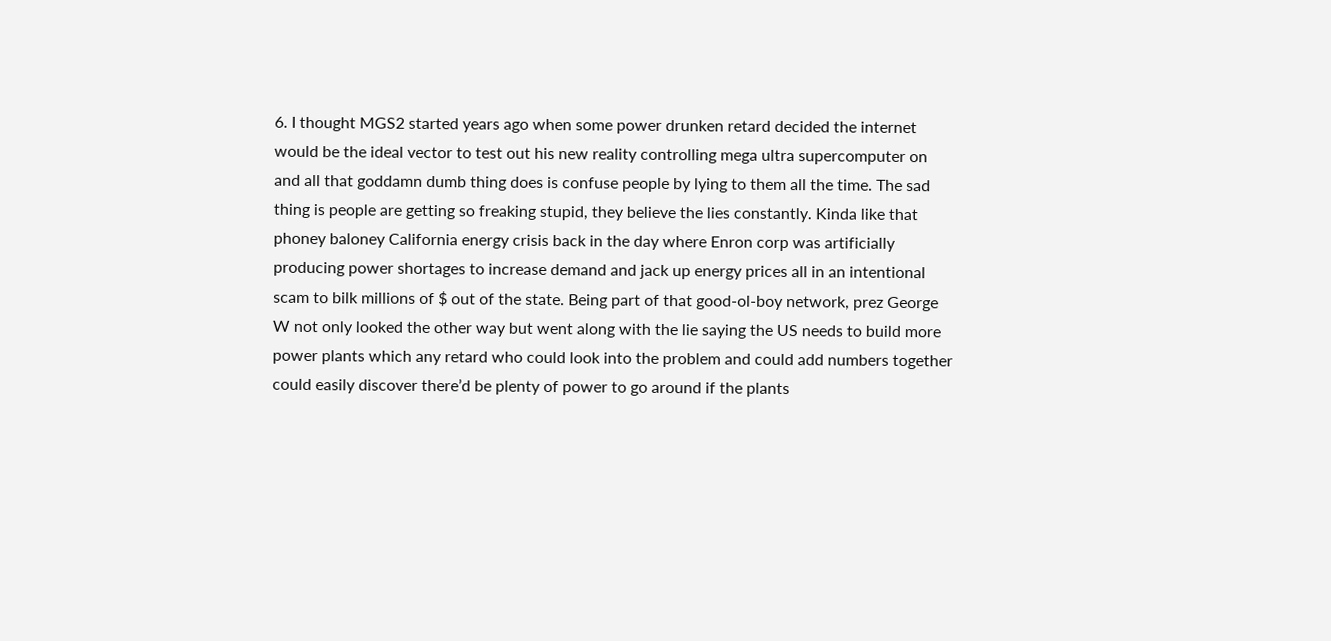6. I thought MGS2 started years ago when some power drunken retard decided the internet would be the ideal vector to test out his new reality controlling mega ultra supercomputer on and all that goddamn dumb thing does is confuse people by lying to them all the time. The sad thing is people are getting so freaking stupid, they believe the lies constantly. Kinda like that phoney baloney California energy crisis back in the day where Enron corp was artificially producing power shortages to increase demand and jack up energy prices all in an intentional scam to bilk millions of $ out of the state. Being part of that good-ol-boy network, prez George W not only looked the other way but went along with the lie saying the US needs to build more power plants which any retard who could look into the problem and could add numbers together could easily discover there’d be plenty of power to go around if the plants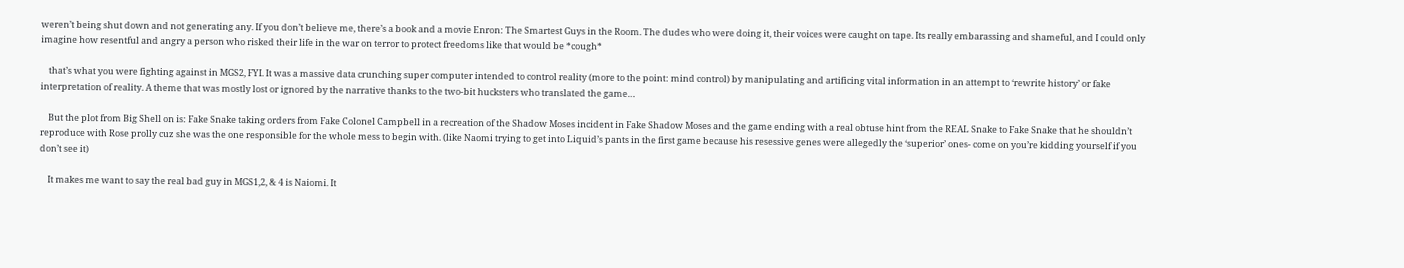weren’t being shut down and not generating any. If you don’t believe me, there’s a book and a movie Enron: The Smartest Guys in the Room. The dudes who were doing it, their voices were caught on tape. Its really embarassing and shameful, and I could only imagine how resentful and angry a person who risked their life in the war on terror to protect freedoms like that would be *cough*

    that’s what you were fighting against in MGS2, FYI. It was a massive data crunching super computer intended to control reality (more to the point: mind control) by manipulating and artificing vital information in an attempt to ‘rewrite history’ or fake interpretation of reality. A theme that was mostly lost or ignored by the narrative thanks to the two-bit hucksters who translated the game…

    But the plot from Big Shell on is: Fake Snake taking orders from Fake Colonel Campbell in a recreation of the Shadow Moses incident in Fake Shadow Moses and the game ending with a real obtuse hint from the REAL Snake to Fake Snake that he shouldn’t reproduce with Rose prolly cuz she was the one responsible for the whole mess to begin with. (like Naomi trying to get into Liquid’s pants in the first game because his resessive genes were allegedly the ‘superior’ ones- come on you’re kidding yourself if you don’t see it)

    It makes me want to say the real bad guy in MGS1,2, & 4 is Naiomi. It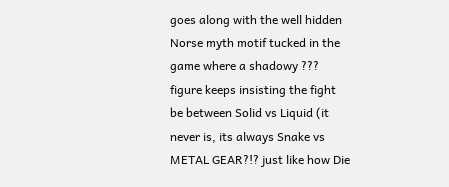goes along with the well hidden Norse myth motif tucked in the game where a shadowy ??? figure keeps insisting the fight be between Solid vs Liquid (it never is, its always Snake vs METAL GEAR?!? just like how Die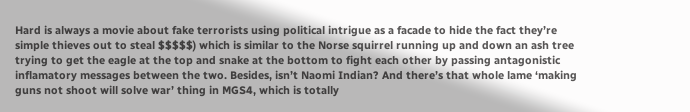Hard is always a movie about fake terrorists using political intrigue as a facade to hide the fact they’re simple thieves out to steal $$$$$) which is similar to the Norse squirrel running up and down an ash tree trying to get the eagle at the top and snake at the bottom to fight each other by passing antagonistic inflamatory messages between the two. Besides, isn’t Naomi Indian? And there’s that whole lame ‘making guns not shoot will solve war’ thing in MGS4, which is totally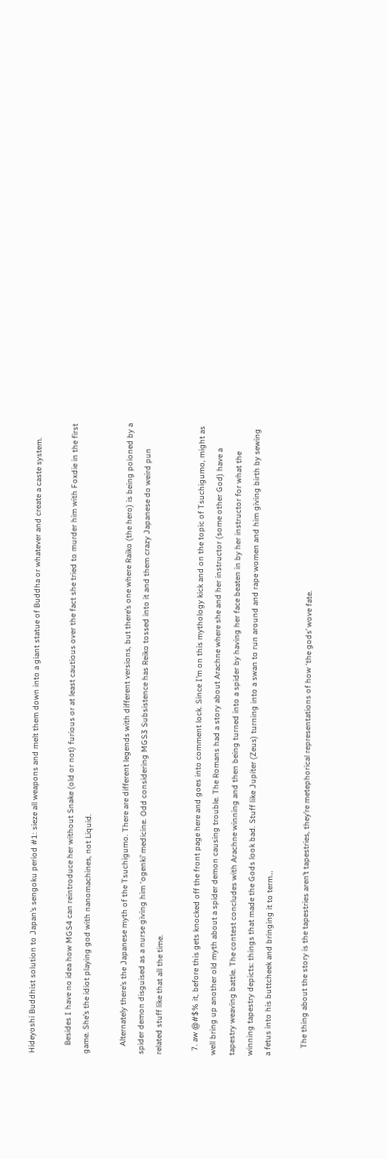Hideyoshi Buddhist solution to Japan’s sengoku period #1: sieze all weapons and melt them down into a giant statue of Buddha or whatever and create a caste system.

    Besides I have no idea how MGS4 can reintroduce her without Snake (old or not) furious or at least cautious over the fact she tried to murder him with Foxdie in the first game. She’s the idiot playing god with nanomachines, not Liquid.

    Alternately there’s the Japanese myth of the Tsuchigumo. There are different legends with different versions, but there’s one where Raiko (the hero) is being poioned by a spider demon disguised as a nurse giving him ‘ogenki’ medicine. Odd considering MGS3 Subsistence has Reiko tossed into it and them crazy Japanese do weird pun related stuff like that all the time.

  7. aw @#$% it, before this gets knocked off the front page here and goes into comment lock. Since I’m on this mythology kick and on the topic of Tsuchigumo, might as well bring up another old myth about a spider demon causing trouble. The Romans had a story about Arachne where she and her instructor (some other God) have a tapestry weaving battle. The contest concludes with Arachne winning and then being turned into a spider by having her face beaten in by her instructor for what the winning tapestry depicts: things that made the Gods look bad. Stuff like Jupiter (Zeus) turning into a swan to run around and rape women and him giving birth by sewing a fetus into his buttcheek and bringing it to term…

    The thing about the story is the tapestries aren’t tapestries, they’re metephorical representations of how ‘the gods’ wove fate.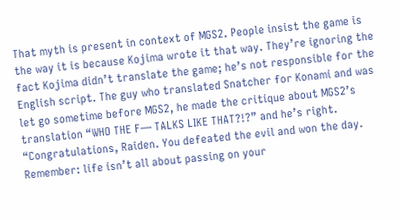That myth is present in context of MGS2. People insist the game is the way it is because Kojima wrote it that way. They’re ignoring the fact Kojima didn’t translate the game; he’s not responsible for the English script. The guy who translated Snatcher for Konami and was let go sometime before MGS2, he made the critique about MGS2’s translation “WHO THE F— TALKS LIKE THAT?!?” and he’s right. “Congratulations, Raiden. You defeated the evil and won the day. Remember: life isn’t all about passing on your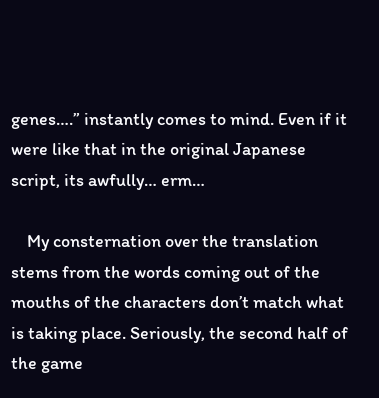genes….” instantly comes to mind. Even if it were like that in the original Japanese script, its awfully… erm…

    My consternation over the translation stems from the words coming out of the mouths of the characters don’t match what is taking place. Seriously, the second half of the game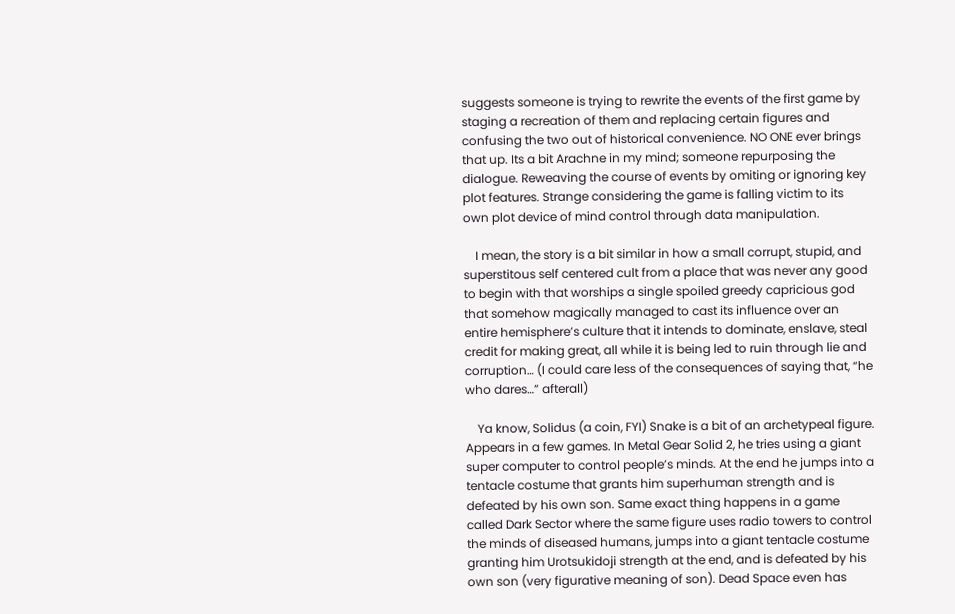suggests someone is trying to rewrite the events of the first game by staging a recreation of them and replacing certain figures and confusing the two out of historical convenience. NO ONE ever brings that up. Its a bit Arachne in my mind; someone repurposing the dialogue. Reweaving the course of events by omiting or ignoring key plot features. Strange considering the game is falling victim to its own plot device of mind control through data manipulation.

    I mean, the story is a bit similar in how a small corrupt, stupid, and superstitous self centered cult from a place that was never any good to begin with that worships a single spoiled greedy capricious god that somehow magically managed to cast its influence over an entire hemisphere’s culture that it intends to dominate, enslave, steal credit for making great, all while it is being led to ruin through lie and corruption… (I could care less of the consequences of saying that, “he who dares…” afterall)

    Ya know, Solidus (a coin, FYI) Snake is a bit of an archetypeal figure. Appears in a few games. In Metal Gear Solid 2, he tries using a giant super computer to control people’s minds. At the end he jumps into a tentacle costume that grants him superhuman strength and is defeated by his own son. Same exact thing happens in a game called Dark Sector where the same figure uses radio towers to control the minds of diseased humans, jumps into a giant tentacle costume granting him Urotsukidoji strength at the end, and is defeated by his own son (very figurative meaning of son). Dead Space even has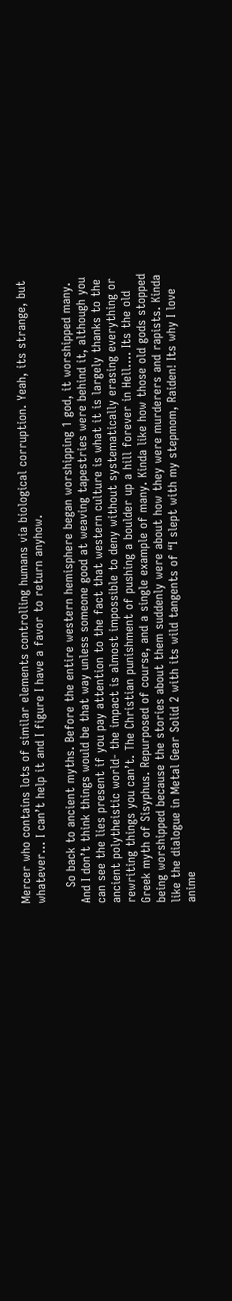Mercer who contains lots of similar elements controlling humans via biological corruption. Yeah, its strange, but whatever… I can’t help it and I figure I have a favor to return anyhow.

    So back to ancient myths. Before the entire western hemisphere began worshipping 1 god, it worshipped many. And I don’t think things would be that way unless someone good at weaving tapestries were behind it, although you can see the lies present if you pay attention to the fact that western culture is what it is largely thanks to the ancient polytheistic world- the impact is almost impossible to deny without systematically erasing everything or rewriting things you can’t. The Christian punishment of pushing a boulder up a hill forever in Hell…. Its the old Greek myth of Sisyphus. Repurposed of course, and a single example of many. Kinda like how those old gods stopped being worshipped because the stories about them suddenly were about how they were murderers and rapists. Kinda like the dialogue in Metal Gear Solid 2 with its wild tangents of “I slept with my stepmom, Raiden! Its why I love anime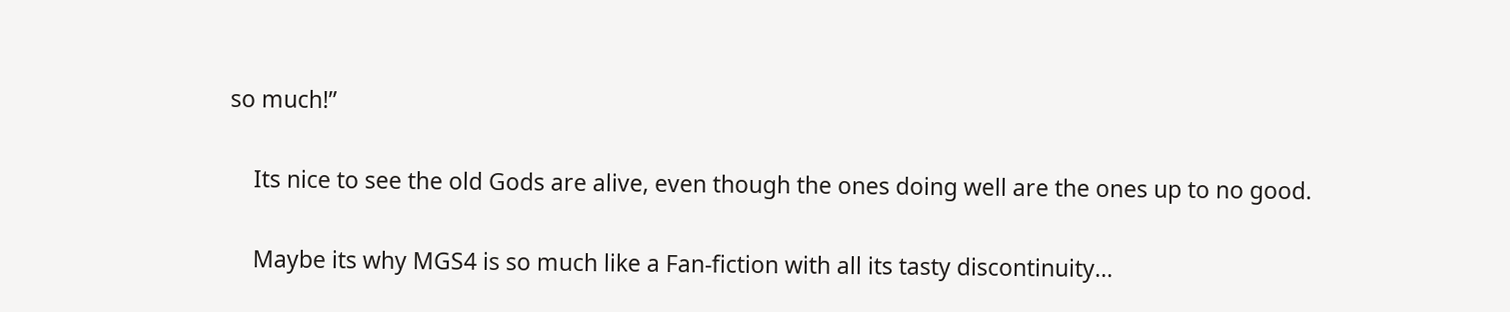so much!”

    Its nice to see the old Gods are alive, even though the ones doing well are the ones up to no good.

    Maybe its why MGS4 is so much like a Fan-fiction with all its tasty discontinuity…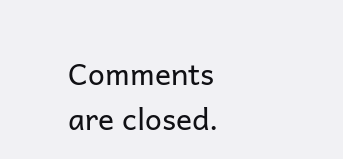Comments are closed.